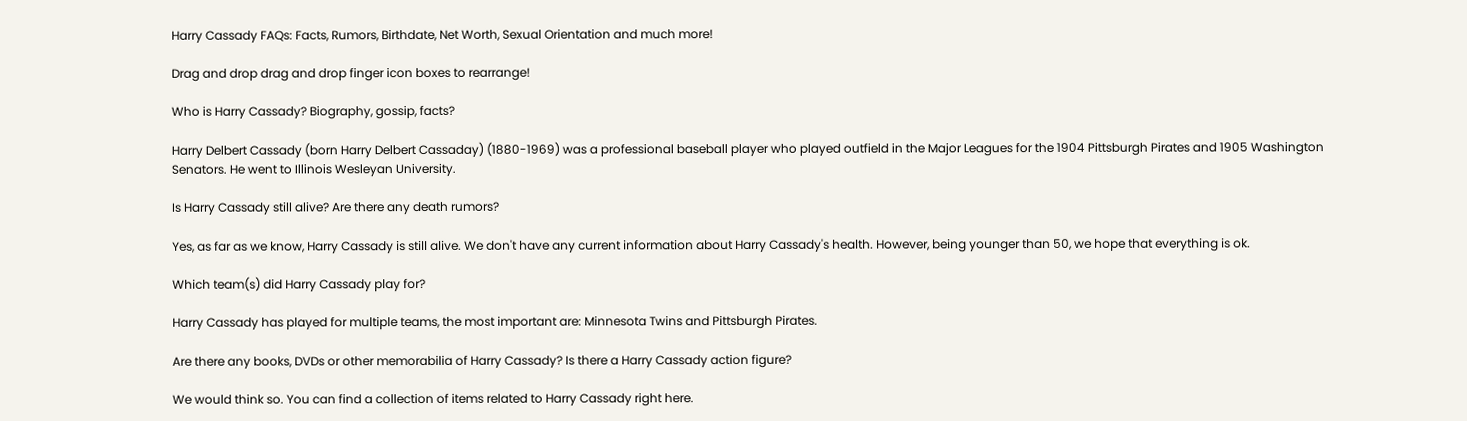Harry Cassady FAQs: Facts, Rumors, Birthdate, Net Worth, Sexual Orientation and much more!

Drag and drop drag and drop finger icon boxes to rearrange!

Who is Harry Cassady? Biography, gossip, facts?

Harry Delbert Cassady (born Harry Delbert Cassaday) (1880-1969) was a professional baseball player who played outfield in the Major Leagues for the 1904 Pittsburgh Pirates and 1905 Washington Senators. He went to Illinois Wesleyan University.

Is Harry Cassady still alive? Are there any death rumors?

Yes, as far as we know, Harry Cassady is still alive. We don't have any current information about Harry Cassady's health. However, being younger than 50, we hope that everything is ok.

Which team(s) did Harry Cassady play for?

Harry Cassady has played for multiple teams, the most important are: Minnesota Twins and Pittsburgh Pirates.

Are there any books, DVDs or other memorabilia of Harry Cassady? Is there a Harry Cassady action figure?

We would think so. You can find a collection of items related to Harry Cassady right here.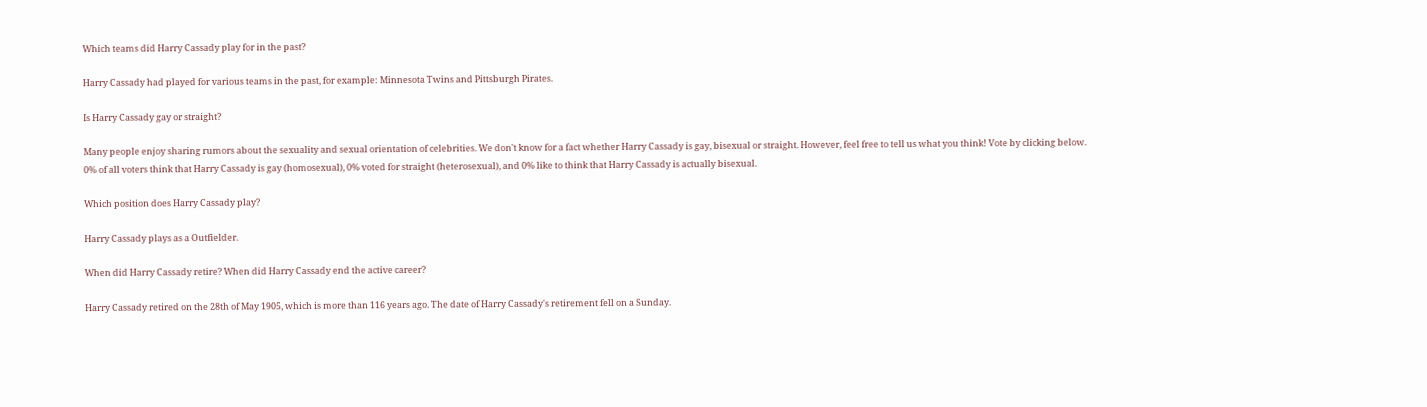Which teams did Harry Cassady play for in the past?

Harry Cassady had played for various teams in the past, for example: Minnesota Twins and Pittsburgh Pirates.

Is Harry Cassady gay or straight?

Many people enjoy sharing rumors about the sexuality and sexual orientation of celebrities. We don't know for a fact whether Harry Cassady is gay, bisexual or straight. However, feel free to tell us what you think! Vote by clicking below.
0% of all voters think that Harry Cassady is gay (homosexual), 0% voted for straight (heterosexual), and 0% like to think that Harry Cassady is actually bisexual.

Which position does Harry Cassady play?

Harry Cassady plays as a Outfielder.

When did Harry Cassady retire? When did Harry Cassady end the active career?

Harry Cassady retired on the 28th of May 1905, which is more than 116 years ago. The date of Harry Cassady's retirement fell on a Sunday.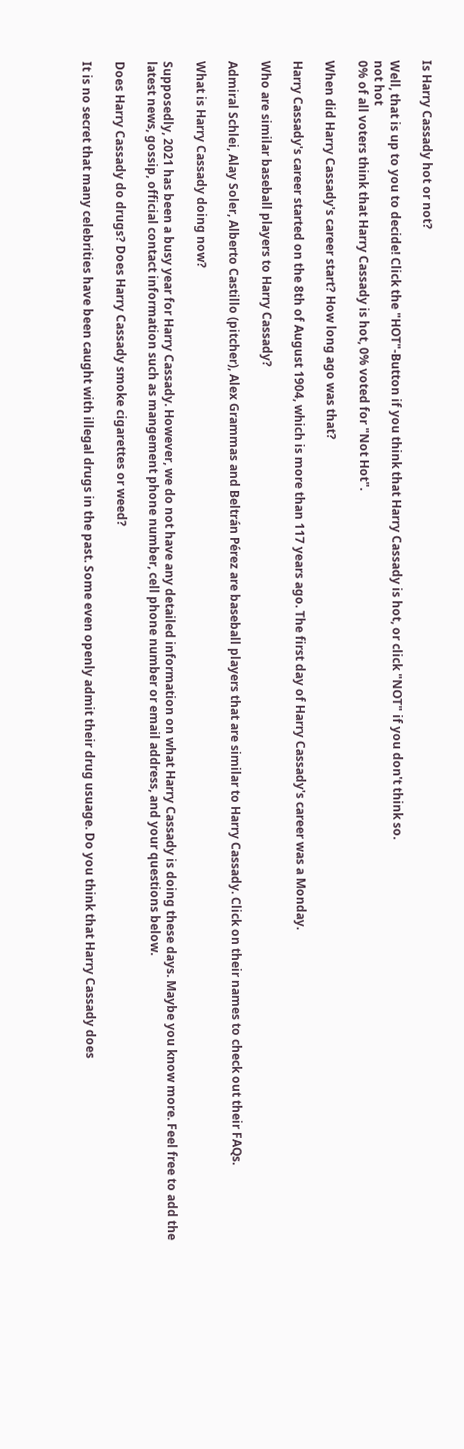Is Harry Cassady hot or not?

Well, that is up to you to decide! Click the "HOT"-Button if you think that Harry Cassady is hot, or click "NOT" if you don't think so.
not hot
0% of all voters think that Harry Cassady is hot, 0% voted for "Not Hot".

When did Harry Cassady's career start? How long ago was that?

Harry Cassady's career started on the 8th of August 1904, which is more than 117 years ago. The first day of Harry Cassady's career was a Monday.

Who are similar baseball players to Harry Cassady?

Admiral Schlei, Alay Soler, Alberto Castillo (pitcher), Alex Grammas and Beltrán Pérez are baseball players that are similar to Harry Cassady. Click on their names to check out their FAQs.

What is Harry Cassady doing now?

Supposedly, 2021 has been a busy year for Harry Cassady. However, we do not have any detailed information on what Harry Cassady is doing these days. Maybe you know more. Feel free to add the latest news, gossip, official contact information such as mangement phone number, cell phone number or email address, and your questions below.

Does Harry Cassady do drugs? Does Harry Cassady smoke cigarettes or weed?

It is no secret that many celebrities have been caught with illegal drugs in the past. Some even openly admit their drug usuage. Do you think that Harry Cassady does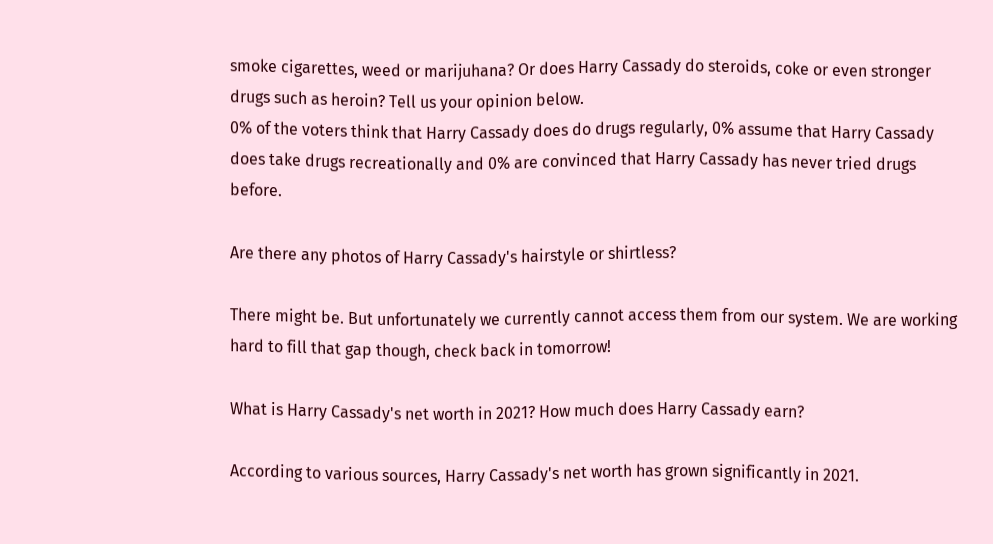smoke cigarettes, weed or marijuhana? Or does Harry Cassady do steroids, coke or even stronger drugs such as heroin? Tell us your opinion below.
0% of the voters think that Harry Cassady does do drugs regularly, 0% assume that Harry Cassady does take drugs recreationally and 0% are convinced that Harry Cassady has never tried drugs before.

Are there any photos of Harry Cassady's hairstyle or shirtless?

There might be. But unfortunately we currently cannot access them from our system. We are working hard to fill that gap though, check back in tomorrow!

What is Harry Cassady's net worth in 2021? How much does Harry Cassady earn?

According to various sources, Harry Cassady's net worth has grown significantly in 2021.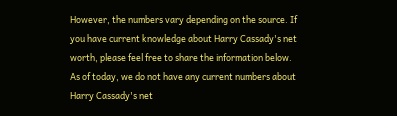However, the numbers vary depending on the source. If you have current knowledge about Harry Cassady's net worth, please feel free to share the information below.
As of today, we do not have any current numbers about Harry Cassady's net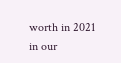worth in 2021 in our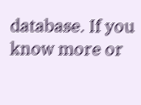database. If you know more or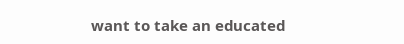want to take an educated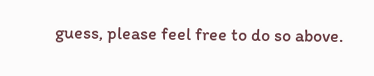guess, please feel free to do so above.